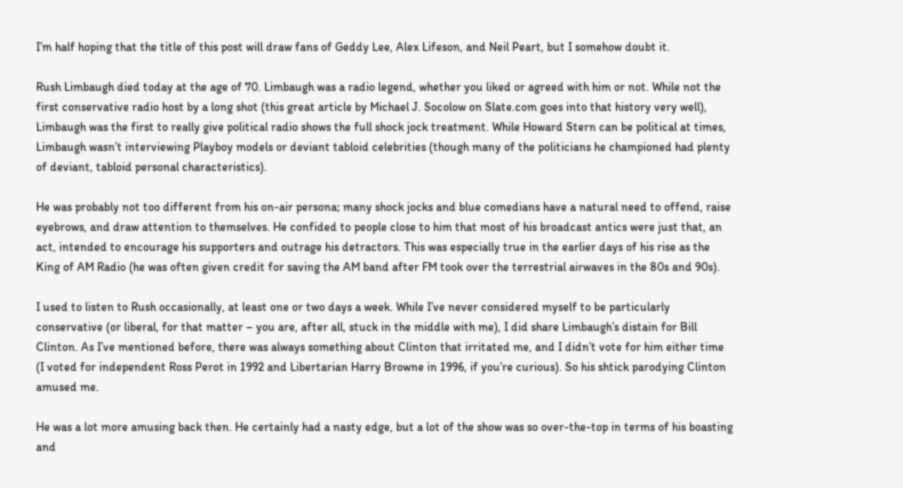I’m half hoping that the title of this post will draw fans of Geddy Lee, Alex Lifeson, and Neil Peart, but I somehow doubt it.

Rush Limbaugh died today at the age of 70. Limbaugh was a radio legend, whether you liked or agreed with him or not. While not the first conservative radio host by a long shot (this great article by Michael J. Socolow on Slate.com goes into that history very well), Limbaugh was the first to really give political radio shows the full shock jock treatment. While Howard Stern can be political at times, Limbaugh wasn’t interviewing Playboy models or deviant tabloid celebrities (though many of the politicians he championed had plenty of deviant, tabloid personal characteristics).

He was probably not too different from his on-air persona; many shock jocks and blue comedians have a natural need to offend, raise eyebrows, and draw attention to themselves. He confided to people close to him that most of his broadcast antics were just that, an act, intended to encourage his supporters and outrage his detractors. This was especially true in the earlier days of his rise as the King of AM Radio (he was often given credit for saving the AM band after FM took over the terrestrial airwaves in the 80s and 90s).

I used to listen to Rush occasionally, at least one or two days a week. While I’ve never considered myself to be particularly conservative (or liberal, for that matter – you are, after all, stuck in the middle with me), I did share Limbaugh’s distain for Bill Clinton. As I’ve mentioned before, there was always something about Clinton that irritated me, and I didn’t vote for him either time (I voted for independent Ross Perot in 1992 and Libertarian Harry Browne in 1996, if you’re curious). So his shtick parodying Clinton amused me.

He was a lot more amusing back then. He certainly had a nasty edge, but a lot of the show was so over-the-top in terms of his boasting and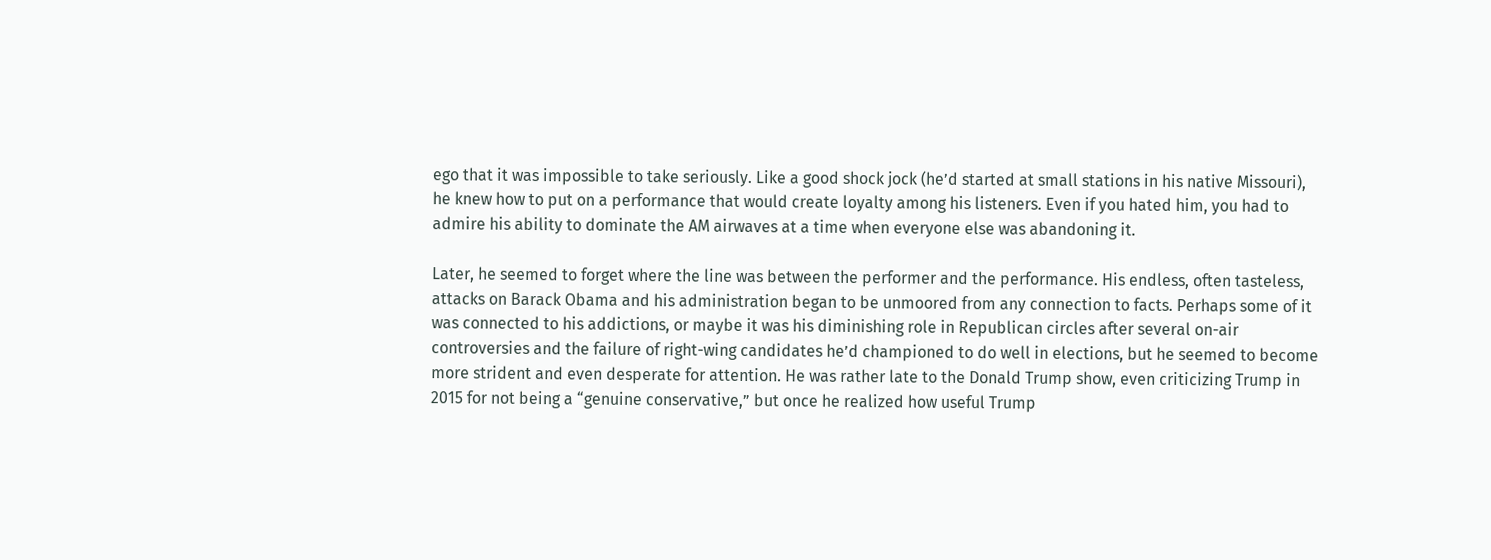ego that it was impossible to take seriously. Like a good shock jock (he’d started at small stations in his native Missouri), he knew how to put on a performance that would create loyalty among his listeners. Even if you hated him, you had to admire his ability to dominate the AM airwaves at a time when everyone else was abandoning it.

Later, he seemed to forget where the line was between the performer and the performance. His endless, often tasteless, attacks on Barack Obama and his administration began to be unmoored from any connection to facts. Perhaps some of it was connected to his addictions, or maybe it was his diminishing role in Republican circles after several on-air controversies and the failure of right-wing candidates he’d championed to do well in elections, but he seemed to become more strident and even desperate for attention. He was rather late to the Donald Trump show, even criticizing Trump in 2015 for not being a “genuine conservative,” but once he realized how useful Trump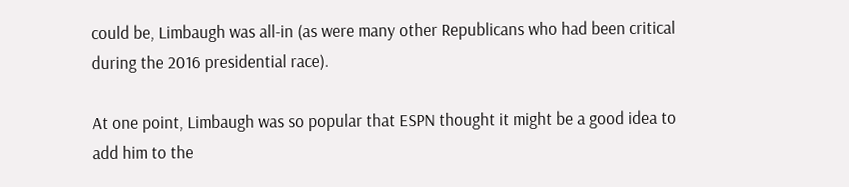could be, Limbaugh was all-in (as were many other Republicans who had been critical during the 2016 presidential race).

At one point, Limbaugh was so popular that ESPN thought it might be a good idea to add him to the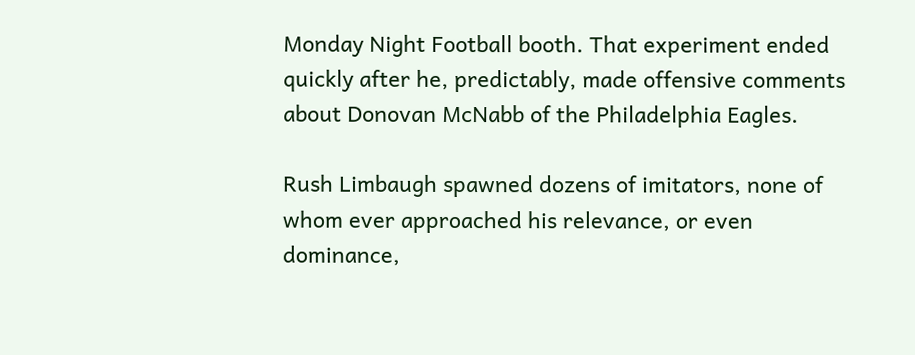Monday Night Football booth. That experiment ended quickly after he, predictably, made offensive comments about Donovan McNabb of the Philadelphia Eagles.

Rush Limbaugh spawned dozens of imitators, none of whom ever approached his relevance, or even dominance,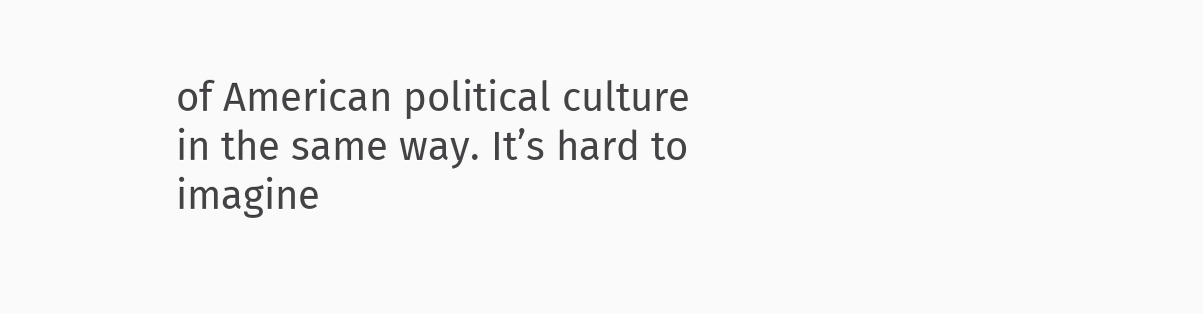of American political culture in the same way. It’s hard to imagine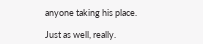anyone taking his place.

Just as well, really.